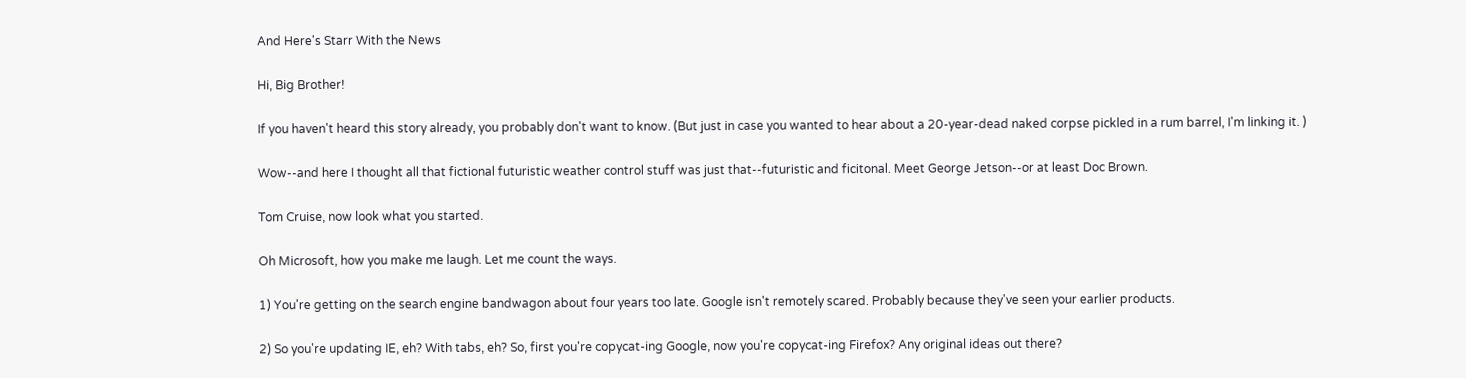And Here's Starr With the News

Hi, Big Brother!

If you haven't heard this story already, you probably don't want to know. (But just in case you wanted to hear about a 20-year-dead naked corpse pickled in a rum barrel, I'm linking it. )

Wow--and here I thought all that fictional futuristic weather control stuff was just that--futuristic and ficitonal. Meet George Jetson--or at least Doc Brown.

Tom Cruise, now look what you started.

Oh Microsoft, how you make me laugh. Let me count the ways.

1) You're getting on the search engine bandwagon about four years too late. Google isn't remotely scared. Probably because they've seen your earlier products.

2) So you're updating IE, eh? With tabs, eh? So, first you're copycat-ing Google, now you're copycat-ing Firefox? Any original ideas out there?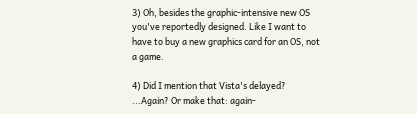3) Oh, besides the graphic-intensive new OS you've reportedly designed. Like I want to have to buy a new graphics card for an OS, not a game.

4) Did I mention that Vista's delayed? ...Again? Or make that: again-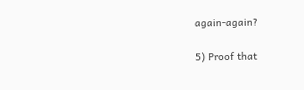again-again?

5) Proof that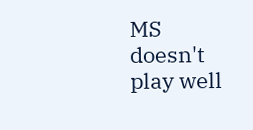MS doesn't play well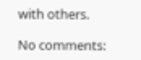with others.

No comments: